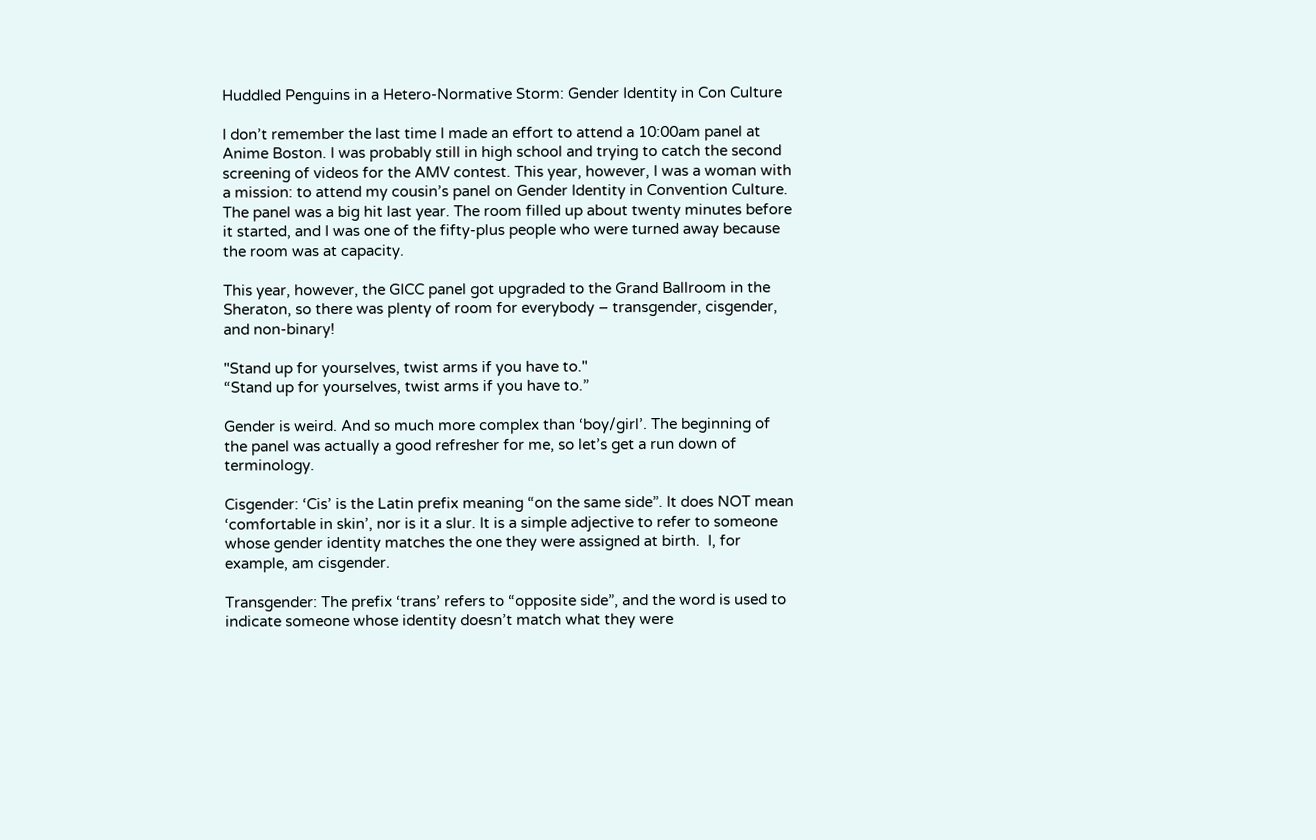Huddled Penguins in a Hetero-Normative Storm: Gender Identity in Con Culture

I don’t remember the last time I made an effort to attend a 10:00am panel at Anime Boston. I was probably still in high school and trying to catch the second screening of videos for the AMV contest. This year, however, I was a woman with a mission: to attend my cousin’s panel on Gender Identity in Convention Culture. The panel was a big hit last year. The room filled up about twenty minutes before it started, and I was one of the fifty-plus people who were turned away because the room was at capacity.

This year, however, the GICC panel got upgraded to the Grand Ballroom in the Sheraton, so there was plenty of room for everybody – transgender, cisgender, and non-binary!

"Stand up for yourselves, twist arms if you have to."
“Stand up for yourselves, twist arms if you have to.”

Gender is weird. And so much more complex than ‘boy/girl’. The beginning of the panel was actually a good refresher for me, so let’s get a run down of terminology.

Cisgender: ‘Cis’ is the Latin prefix meaning “on the same side”. It does NOT mean ‘comfortable in skin’, nor is it a slur. It is a simple adjective to refer to someone whose gender identity matches the one they were assigned at birth.  I, for example, am cisgender.

Transgender: The prefix ‘trans’ refers to “opposite side”, and the word is used to indicate someone whose identity doesn’t match what they were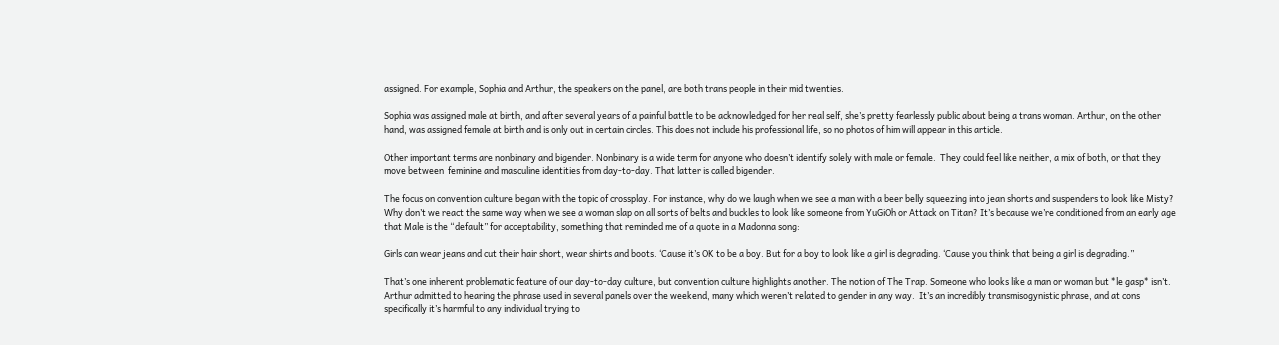assigned. For example, Sophia and Arthur, the speakers on the panel, are both trans people in their mid twenties.

Sophia was assigned male at birth, and after several years of a painful battle to be acknowledged for her real self, she’s pretty fearlessly public about being a trans woman. Arthur, on the other hand, was assigned female at birth and is only out in certain circles. This does not include his professional life, so no photos of him will appear in this article.

Other important terms are nonbinary and bigender. Nonbinary is a wide term for anyone who doesn’t identify solely with male or female.  They could feel like neither, a mix of both, or that they move between  feminine and masculine identities from day-to-day. That latter is called bigender.

The focus on convention culture began with the topic of crossplay. For instance, why do we laugh when we see a man with a beer belly squeezing into jean shorts and suspenders to look like Misty? Why don’t we react the same way when we see a woman slap on all sorts of belts and buckles to look like someone from YuGiOh or Attack on Titan? It’s because we’re conditioned from an early age that Male is the “default” for acceptability, something that reminded me of a quote in a Madonna song:

Girls can wear jeans and cut their hair short, wear shirts and boots. ‘Cause it’s OK to be a boy. But for a boy to look like a girl is degrading. ‘Cause you think that being a girl is degrading.”

That’s one inherent problematic feature of our day-to-day culture, but convention culture highlights another. The notion of The Trap. Someone who looks like a man or woman but *le gasp* isn’t. Arthur admitted to hearing the phrase used in several panels over the weekend, many which weren’t related to gender in any way.  It’s an incredibly transmisogynistic phrase, and at cons specifically it’s harmful to any individual trying to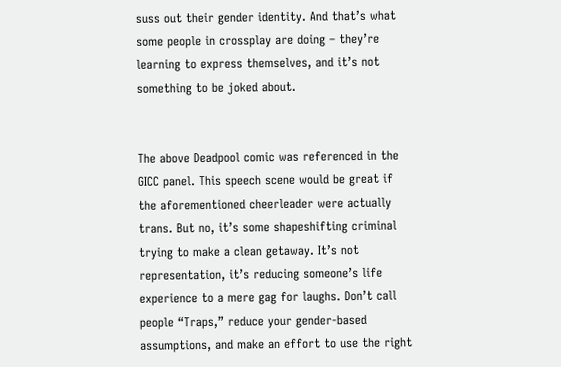suss out their gender identity. And that’s what some people in crossplay are doing – they’re learning to express themselves, and it’s not something to be joked about.


The above Deadpool comic was referenced in the GICC panel. This speech scene would be great if the aforementioned cheerleader were actually trans. But no, it’s some shapeshifting criminal trying to make a clean getaway. It’s not representation, it’s reducing someone’s life experience to a mere gag for laughs. Don’t call people “Traps,” reduce your gender-based assumptions, and make an effort to use the right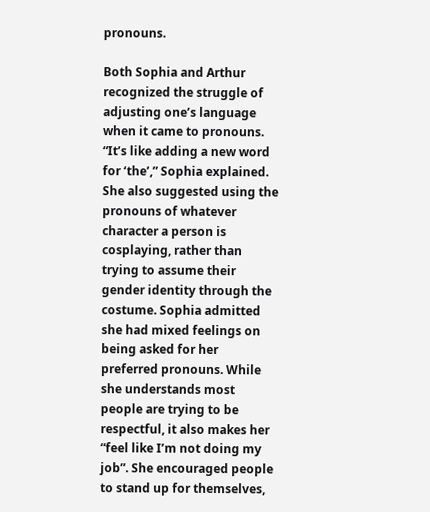pronouns.

Both Sophia and Arthur recognized the struggle of adjusting one’s language when it came to pronouns. “It’s like adding a new word for ‘the’,” Sophia explained. She also suggested using the pronouns of whatever character a person is cosplaying, rather than trying to assume their gender identity through the costume. Sophia admitted she had mixed feelings on being asked for her preferred pronouns. While she understands most people are trying to be respectful, it also makes her “feel like I’m not doing my job”. She encouraged people to stand up for themselves,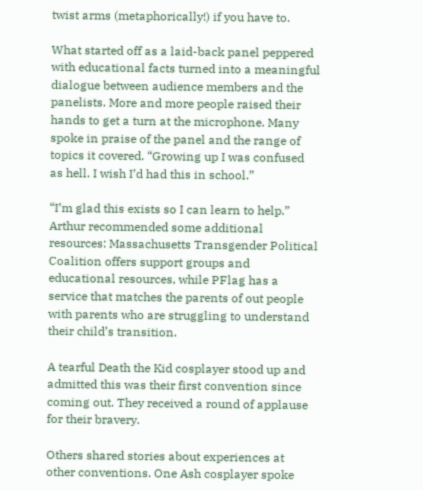twist arms (metaphorically!) if you have to.

What started off as a laid-back panel peppered with educational facts turned into a meaningful dialogue between audience members and the panelists. More and more people raised their hands to get a turn at the microphone. Many spoke in praise of the panel and the range of topics it covered. “Growing up I was confused as hell. I wish I’d had this in school.”

“I’m glad this exists so I can learn to help.” Arthur recommended some additional resources: Massachusetts Transgender Political Coalition offers support groups and educational resources, while PFlag has a service that matches the parents of out people with parents who are struggling to understand their child’s transition.

A tearful Death the Kid cosplayer stood up and admitted this was their first convention since coming out. They received a round of applause for their bravery.

Others shared stories about experiences at other conventions. One Ash cosplayer spoke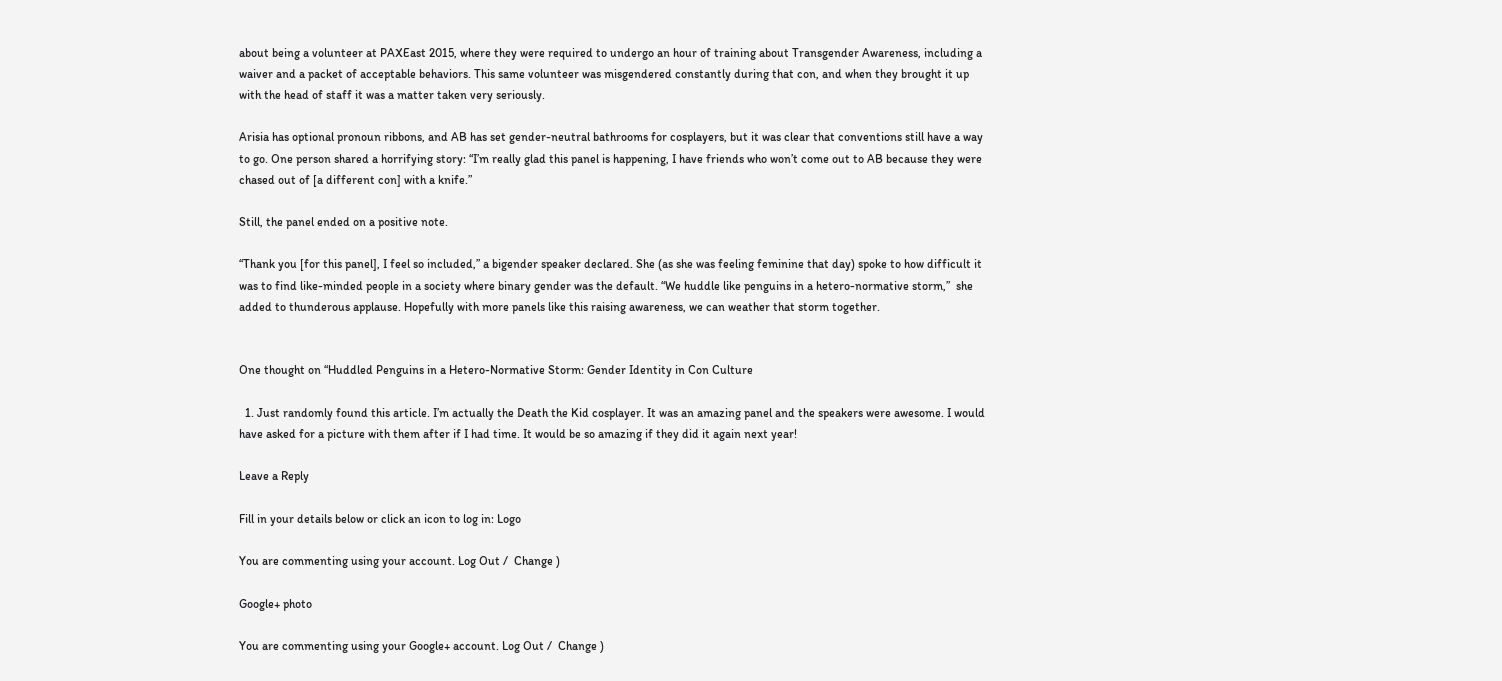about being a volunteer at PAXEast 2015, where they were required to undergo an hour of training about Transgender Awareness, including a waiver and a packet of acceptable behaviors. This same volunteer was misgendered constantly during that con, and when they brought it up with the head of staff it was a matter taken very seriously.

Arisia has optional pronoun ribbons, and AB has set gender-neutral bathrooms for cosplayers, but it was clear that conventions still have a way to go. One person shared a horrifying story: “I’m really glad this panel is happening, I have friends who won’t come out to AB because they were chased out of [a different con] with a knife.”

Still, the panel ended on a positive note.

“Thank you [for this panel], I feel so included,” a bigender speaker declared. She (as she was feeling feminine that day) spoke to how difficult it was to find like-minded people in a society where binary gender was the default. “We huddle like penguins in a hetero-normative storm,”  she added to thunderous applause. Hopefully with more panels like this raising awareness, we can weather that storm together.


One thought on “Huddled Penguins in a Hetero-Normative Storm: Gender Identity in Con Culture

  1. Just randomly found this article. I’m actually the Death the Kid cosplayer. It was an amazing panel and the speakers were awesome. I would have asked for a picture with them after if I had time. It would be so amazing if they did it again next year!

Leave a Reply

Fill in your details below or click an icon to log in: Logo

You are commenting using your account. Log Out /  Change )

Google+ photo

You are commenting using your Google+ account. Log Out /  Change )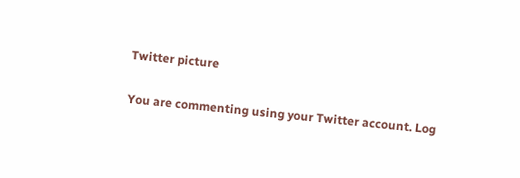Twitter picture

You are commenting using your Twitter account. Log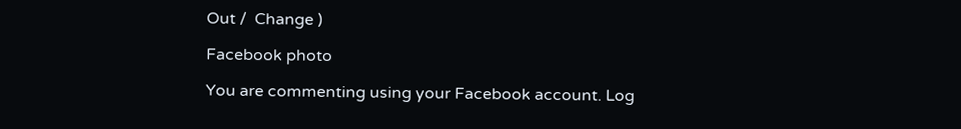Out /  Change )

Facebook photo

You are commenting using your Facebook account. Log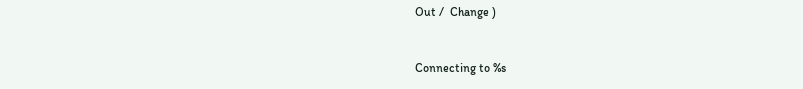Out /  Change )


Connecting to %s